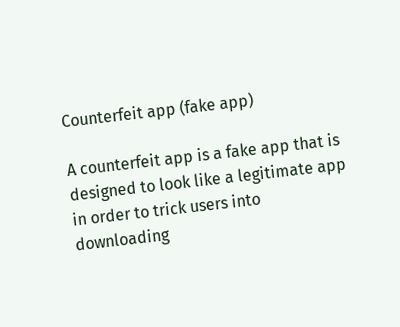Counterfeit app (fake app)

A counterfeit app is a fake app that is designed to look like a legitimate app in order to trick users into downloading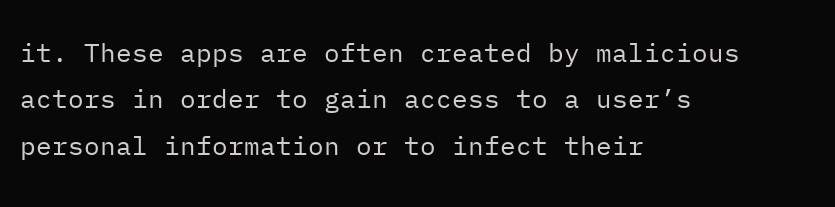it. These apps are often created by malicious actors in order to gain access to a user’s personal information or to infect their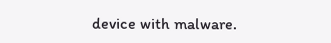device with malware.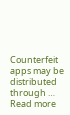Counterfeit apps may be distributed through … Read more